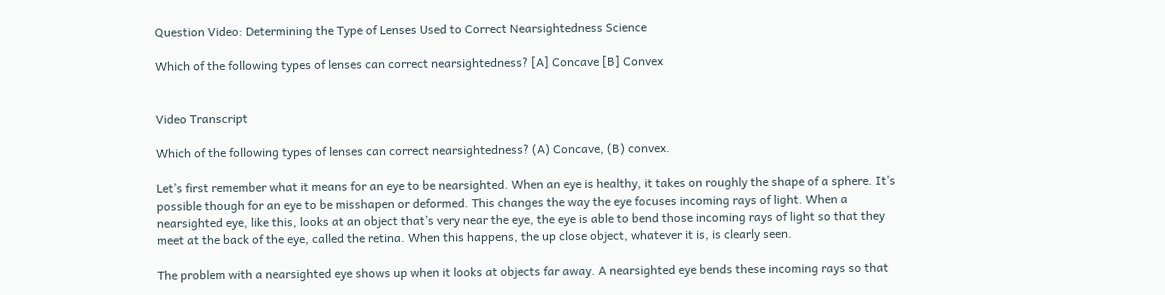Question Video: Determining the Type of Lenses Used to Correct Nearsightedness Science

Which of the following types of lenses can correct nearsightedness? [A] Concave [B] Convex


Video Transcript

Which of the following types of lenses can correct nearsightedness? (A) Concave, (B) convex.

Let’s first remember what it means for an eye to be nearsighted. When an eye is healthy, it takes on roughly the shape of a sphere. It’s possible though for an eye to be misshapen or deformed. This changes the way the eye focuses incoming rays of light. When a nearsighted eye, like this, looks at an object that’s very near the eye, the eye is able to bend those incoming rays of light so that they meet at the back of the eye, called the retina. When this happens, the up close object, whatever it is, is clearly seen.

The problem with a nearsighted eye shows up when it looks at objects far away. A nearsighted eye bends these incoming rays so that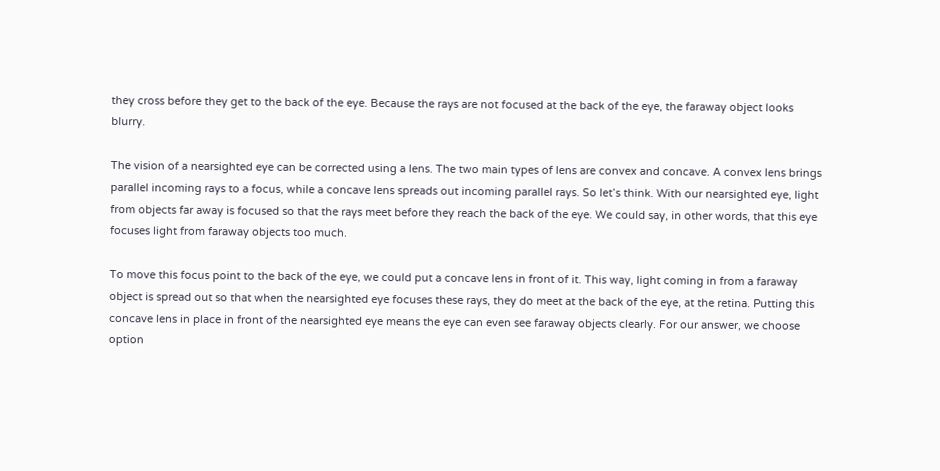they cross before they get to the back of the eye. Because the rays are not focused at the back of the eye, the faraway object looks blurry.

The vision of a nearsighted eye can be corrected using a lens. The two main types of lens are convex and concave. A convex lens brings parallel incoming rays to a focus, while a concave lens spreads out incoming parallel rays. So let’s think. With our nearsighted eye, light from objects far away is focused so that the rays meet before they reach the back of the eye. We could say, in other words, that this eye focuses light from faraway objects too much.

To move this focus point to the back of the eye, we could put a concave lens in front of it. This way, light coming in from a faraway object is spread out so that when the nearsighted eye focuses these rays, they do meet at the back of the eye, at the retina. Putting this concave lens in place in front of the nearsighted eye means the eye can even see faraway objects clearly. For our answer, we choose option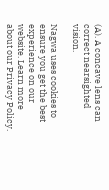(A). A concave lens can correct nearsighted vision.

Nagwa uses cookies to ensure you get the best experience on our website. Learn more about our Privacy Policy.